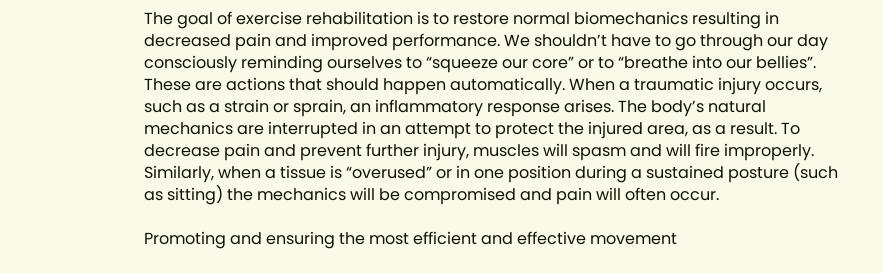The goal of exercise rehabilitation is to restore normal biomechanics resulting in decreased pain and improved performance. We shouldn’t have to go through our day consciously reminding ourselves to “squeeze our core” or to “breathe into our bellies”. These are actions that should happen automatically. When a traumatic injury occurs, such as a strain or sprain, an inflammatory response arises. The body’s natural mechanics are interrupted in an attempt to protect the injured area, as a result. To decrease pain and prevent further injury, muscles will spasm and will fire improperly. Similarly, when a tissue is “overused” or in one position during a sustained posture (such as sitting) the mechanics will be compromised and pain will often occur.

Promoting and ensuring the most efficient and effective movement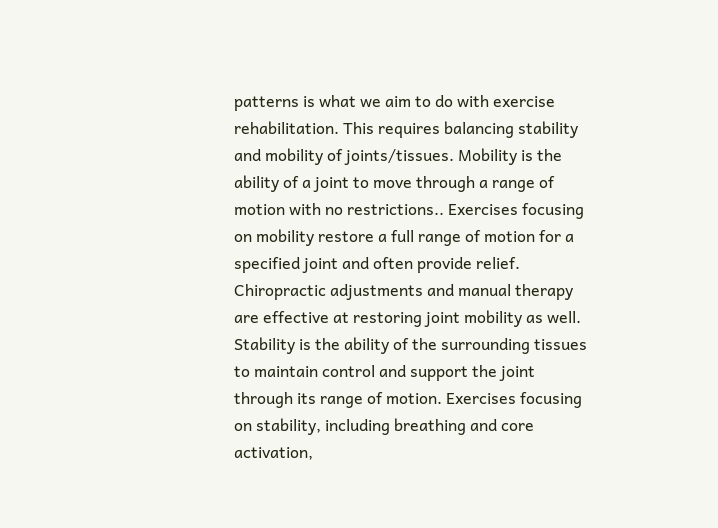patterns is what we aim to do with exercise rehabilitation. This requires balancing stability and mobility of joints/tissues. Mobility is the ability of a joint to move through a range of motion with no restrictions.. Exercises focusing on mobility restore a full range of motion for a specified joint and often provide relief. Chiropractic adjustments and manual therapy are effective at restoring joint mobility as well. Stability is the ability of the surrounding tissues to maintain control and support the joint through its range of motion. Exercises focusing on stability, including breathing and core activation,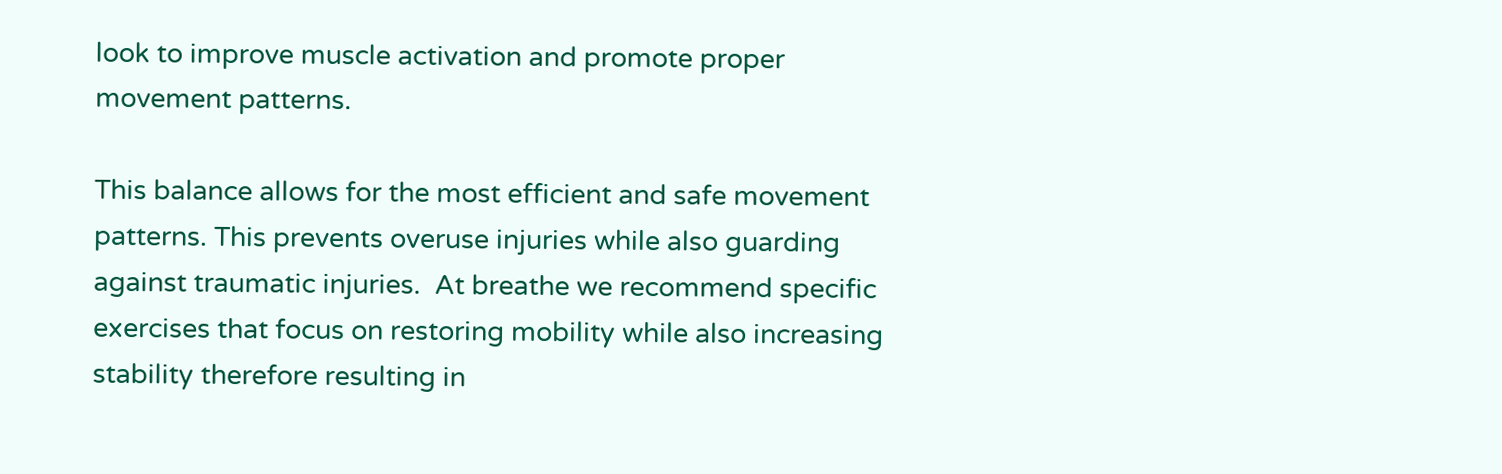look to improve muscle activation and promote proper movement patterns.

This balance allows for the most efficient and safe movement patterns. This prevents overuse injuries while also guarding against traumatic injuries.  At breathe we recommend specific exercises that focus on restoring mobility while also increasing stability therefore resulting in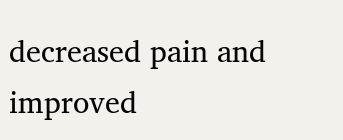decreased pain and improved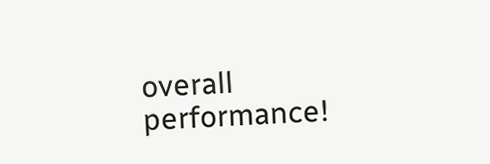overall performance!